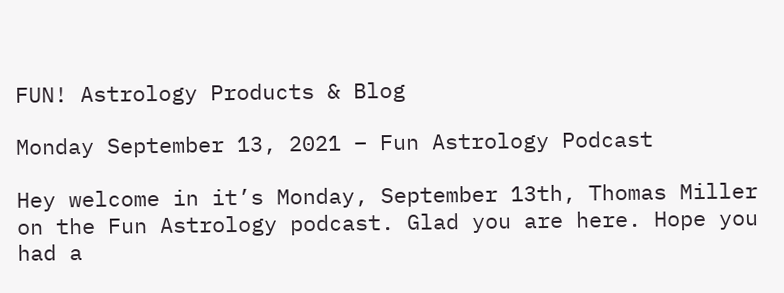FUN! Astrology Products & Blog

Monday September 13, 2021 – Fun Astrology Podcast

Hey welcome in it’s Monday, September 13th, Thomas Miller on the Fun Astrology podcast. Glad you are here. Hope you had a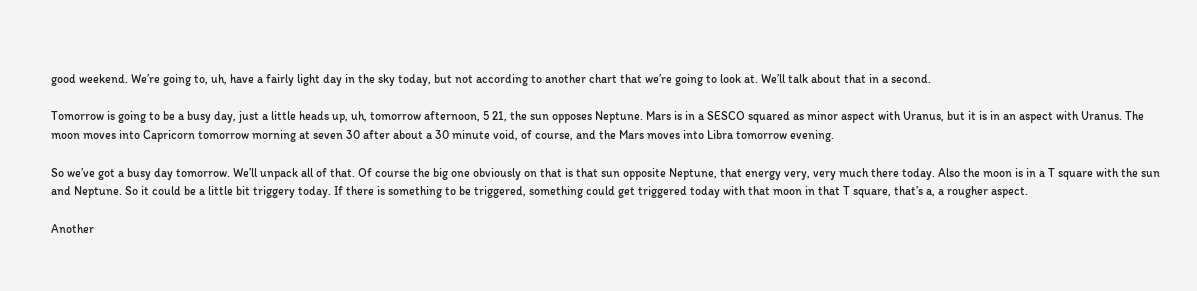good weekend. We’re going to, uh, have a fairly light day in the sky today, but not according to another chart that we’re going to look at. We’ll talk about that in a second.

Tomorrow is going to be a busy day, just a little heads up, uh, tomorrow afternoon, 5 21, the sun opposes Neptune. Mars is in a SESCO squared as minor aspect with Uranus, but it is in an aspect with Uranus. The moon moves into Capricorn tomorrow morning at seven 30 after about a 30 minute void, of course, and the Mars moves into Libra tomorrow evening.

So we’ve got a busy day tomorrow. We’ll unpack all of that. Of course the big one obviously on that is that sun opposite Neptune, that energy very, very much there today. Also the moon is in a T square with the sun and Neptune. So it could be a little bit triggery today. If there is something to be triggered, something could get triggered today with that moon in that T square, that’s a, a rougher aspect.

Another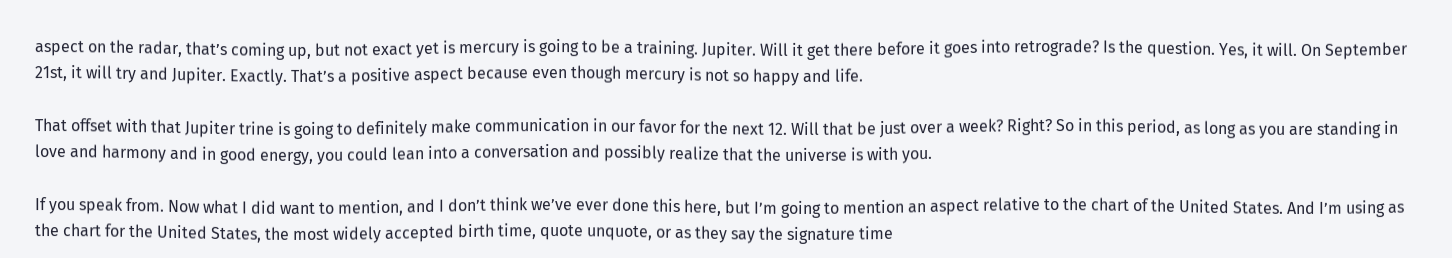aspect on the radar, that’s coming up, but not exact yet is mercury is going to be a training. Jupiter. Will it get there before it goes into retrograde? Is the question. Yes, it will. On September 21st, it will try and Jupiter. Exactly. That’s a positive aspect because even though mercury is not so happy and life.

That offset with that Jupiter trine is going to definitely make communication in our favor for the next 12. Will that be just over a week? Right? So in this period, as long as you are standing in love and harmony and in good energy, you could lean into a conversation and possibly realize that the universe is with you.

If you speak from. Now what I did want to mention, and I don’t think we’ve ever done this here, but I’m going to mention an aspect relative to the chart of the United States. And I’m using as the chart for the United States, the most widely accepted birth time, quote unquote, or as they say the signature time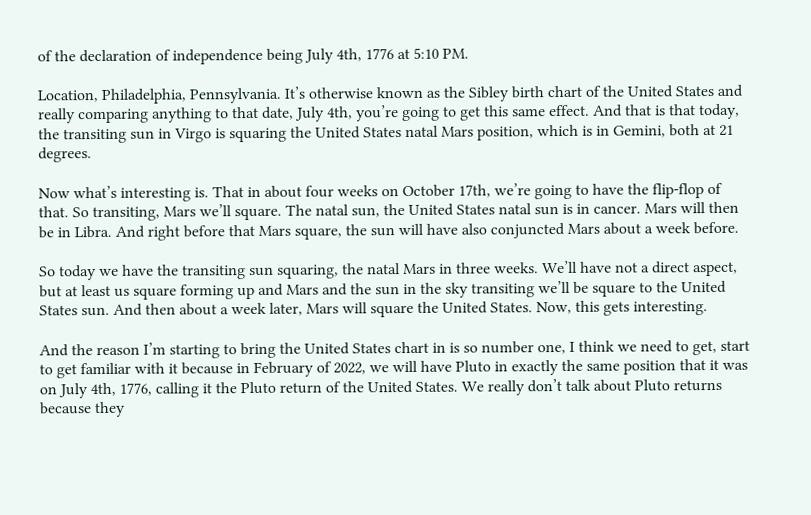of the declaration of independence being July 4th, 1776 at 5:10 PM.

Location, Philadelphia, Pennsylvania. It’s otherwise known as the Sibley birth chart of the United States and really comparing anything to that date, July 4th, you’re going to get this same effect. And that is that today, the transiting sun in Virgo is squaring the United States natal Mars position, which is in Gemini, both at 21 degrees.

Now what’s interesting is. That in about four weeks on October 17th, we’re going to have the flip-flop of that. So transiting, Mars we’ll square. The natal sun, the United States natal sun is in cancer. Mars will then be in Libra. And right before that Mars square, the sun will have also conjuncted Mars about a week before.

So today we have the transiting sun squaring, the natal Mars in three weeks. We’ll have not a direct aspect, but at least us square forming up and Mars and the sun in the sky transiting we’ll be square to the United States sun. And then about a week later, Mars will square the United States. Now, this gets interesting.

And the reason I’m starting to bring the United States chart in is so number one, I think we need to get, start to get familiar with it because in February of 2022, we will have Pluto in exactly the same position that it was on July 4th, 1776, calling it the Pluto return of the United States. We really don’t talk about Pluto returns because they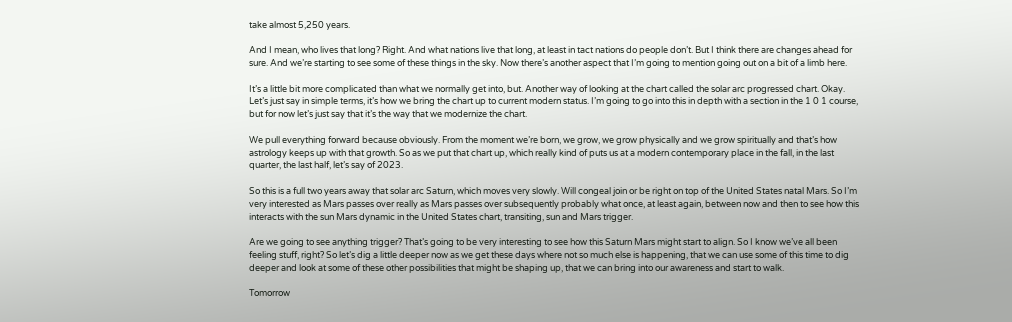take almost 5,250 years.

And I mean, who lives that long? Right. And what nations live that long, at least in tact nations do people don’t. But I think there are changes ahead for sure. And we’re starting to see some of these things in the sky. Now there’s another aspect that I’m going to mention going out on a bit of a limb here.

It’s a little bit more complicated than what we normally get into, but. Another way of looking at the chart called the solar arc progressed chart. Okay. Let’s just say in simple terms, it’s how we bring the chart up to current modern status. I’m going to go into this in depth with a section in the 1 0 1 course, but for now let’s just say that it’s the way that we modernize the chart.

We pull everything forward because obviously. From the moment we’re born, we grow, we grow physically and we grow spiritually and that’s how astrology keeps up with that growth. So as we put that chart up, which really kind of puts us at a modern contemporary place in the fall, in the last quarter, the last half, let’s say of 2023.

So this is a full two years away that solar arc Saturn, which moves very slowly. Will congeal join or be right on top of the United States natal Mars. So I’m very interested as Mars passes over really as Mars passes over subsequently probably what once, at least again, between now and then to see how this interacts with the sun Mars dynamic in the United States chart, transiting, sun and Mars trigger.

Are we going to see anything trigger? That’s going to be very interesting to see how this Saturn Mars might start to align. So I know we’ve all been feeling stuff, right? So let’s dig a little deeper now as we get these days where not so much else is happening, that we can use some of this time to dig deeper and look at some of these other possibilities that might be shaping up, that we can bring into our awareness and start to walk.

Tomorrow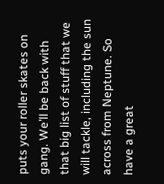puts your roller skates on gang. We’ll be back with that big list of stuff that we will tackle, including the sun across from Neptune. So have a great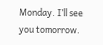Monday. I’ll see you tomorrow.